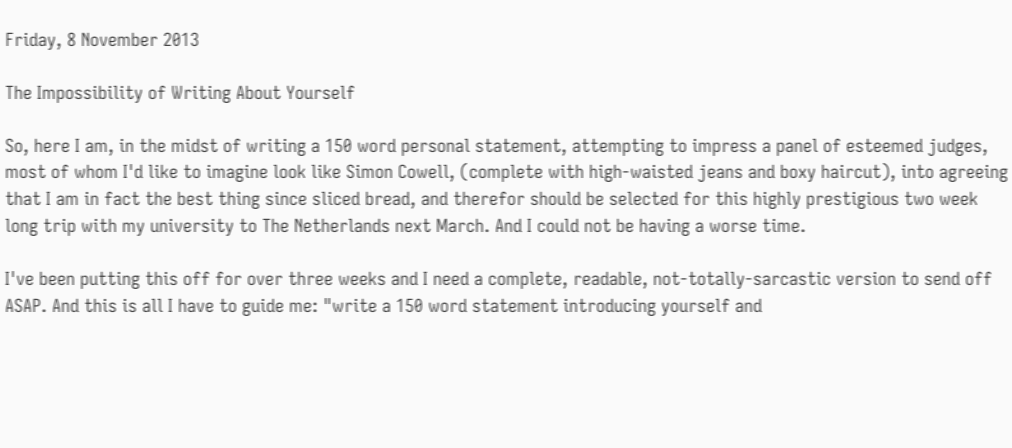Friday, 8 November 2013

The Impossibility of Writing About Yourself

So, here I am, in the midst of writing a 150 word personal statement, attempting to impress a panel of esteemed judges, most of whom I'd like to imagine look like Simon Cowell, (complete with high-waisted jeans and boxy haircut), into agreeing that I am in fact the best thing since sliced bread, and therefor should be selected for this highly prestigious two week long trip with my university to The Netherlands next March. And I could not be having a worse time.

I've been putting this off for over three weeks and I need a complete, readable, not-totally-sarcastic version to send off ASAP. And this is all I have to guide me: "write a 150 word statement introducing yourself and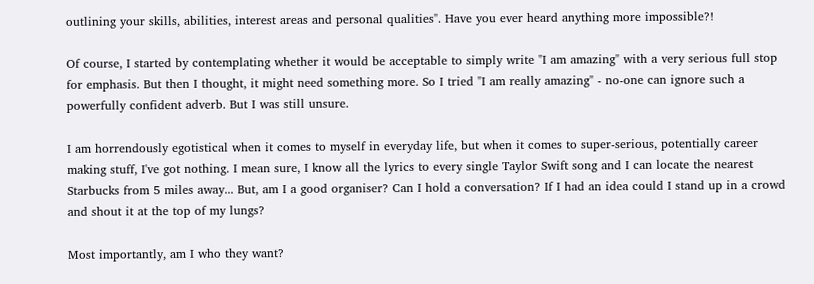outlining your skills, abilities, interest areas and personal qualities". Have you ever heard anything more impossible?!

Of course, I started by contemplating whether it would be acceptable to simply write "I am amazing" with a very serious full stop for emphasis. But then I thought, it might need something more. So I tried "I am really amazing" - no-one can ignore such a powerfully confident adverb. But I was still unsure.

I am horrendously egotistical when it comes to myself in everyday life, but when it comes to super-serious, potentially career making stuff, I've got nothing. I mean sure, I know all the lyrics to every single Taylor Swift song and I can locate the nearest Starbucks from 5 miles away... But, am I a good organiser? Can I hold a conversation? If I had an idea could I stand up in a crowd and shout it at the top of my lungs?

Most importantly, am I who they want?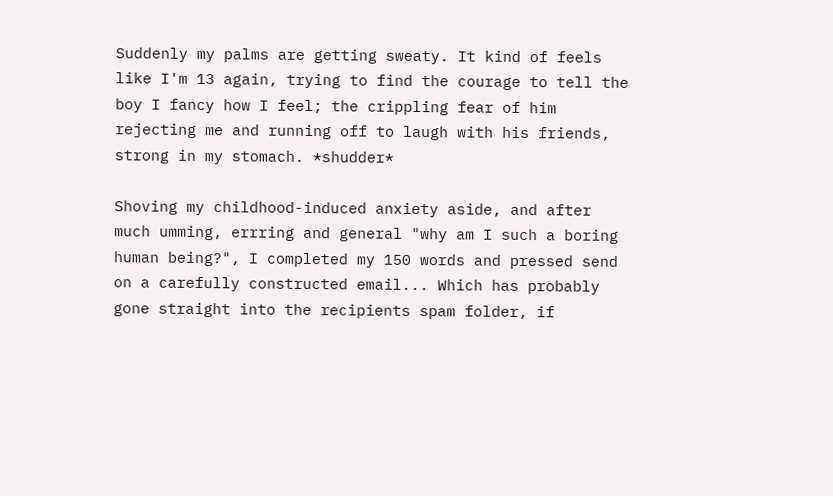Suddenly my palms are getting sweaty. It kind of feels like I'm 13 again, trying to find the courage to tell the boy I fancy how I feel; the crippling fear of him rejecting me and running off to laugh with his friends, strong in my stomach. *shudder*

Shoving my childhood-induced anxiety aside, and after much umming, errring and general "why am I such a boring human being?", I completed my 150 words and pressed send on a carefully constructed email... Which has probably gone straight into the recipients spam folder, if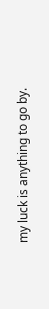my luck is anything to go by.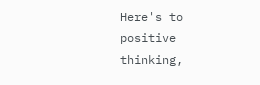Here's to positive thinking,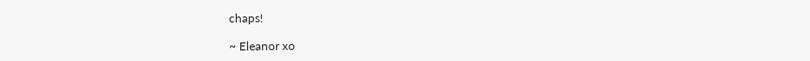chaps!

~ Eleanor xo